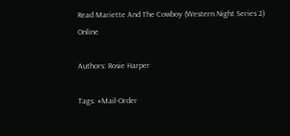Read Mariette And The Cowboy (Western Night Series 2) Online

Authors: Rosie Harper

Tags: #Mail-Order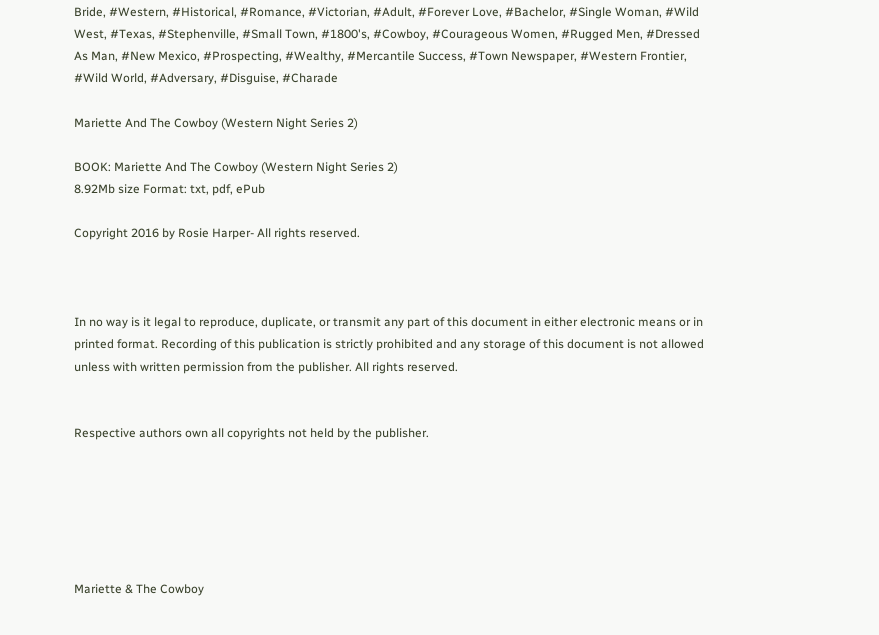Bride, #Western, #Historical, #Romance, #Victorian, #Adult, #Forever Love, #Bachelor, #Single Woman, #Wild West, #Texas, #Stephenville, #Small Town, #1800's, #Cowboy, #Courageous Women, #Rugged Men, #Dressed As Man, #New Mexico, #Prospecting, #Wealthy, #Mercantile Success, #Town Newspaper, #Western Frontier, #Wild World, #Adversary, #Disguise, #Charade

Mariette And The Cowboy (Western Night Series 2)

BOOK: Mariette And The Cowboy (Western Night Series 2)
8.92Mb size Format: txt, pdf, ePub

Copyright 2016 by Rosie Harper- All rights reserved.



In no way is it legal to reproduce, duplicate, or transmit any part of this document in either electronic means or in printed format. Recording of this publication is strictly prohibited and any storage of this document is not allowed unless with written permission from the publisher. All rights reserved.


Respective authors own all copyrights not held by the publisher.






Mariette & The Cowboy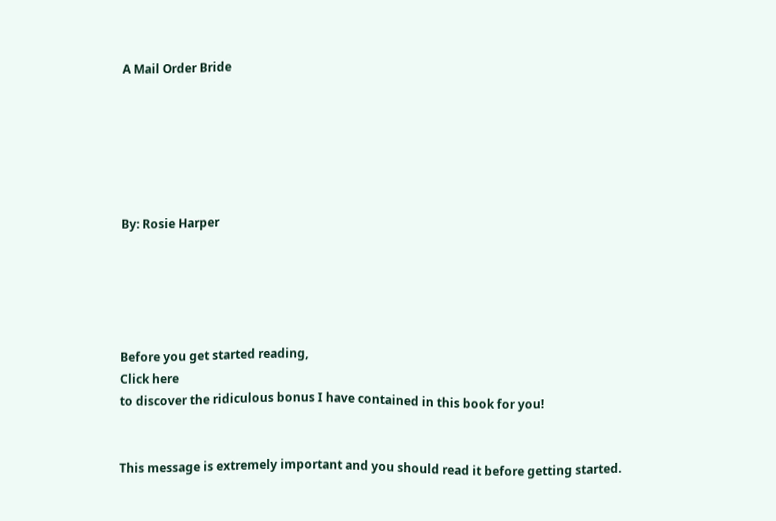A Mail Order Bride






By: Rosie Harper





Before you get started reading,
Click here
to discover the ridiculous bonus I have contained in this book for you!


This message is extremely important and you should read it before getting started.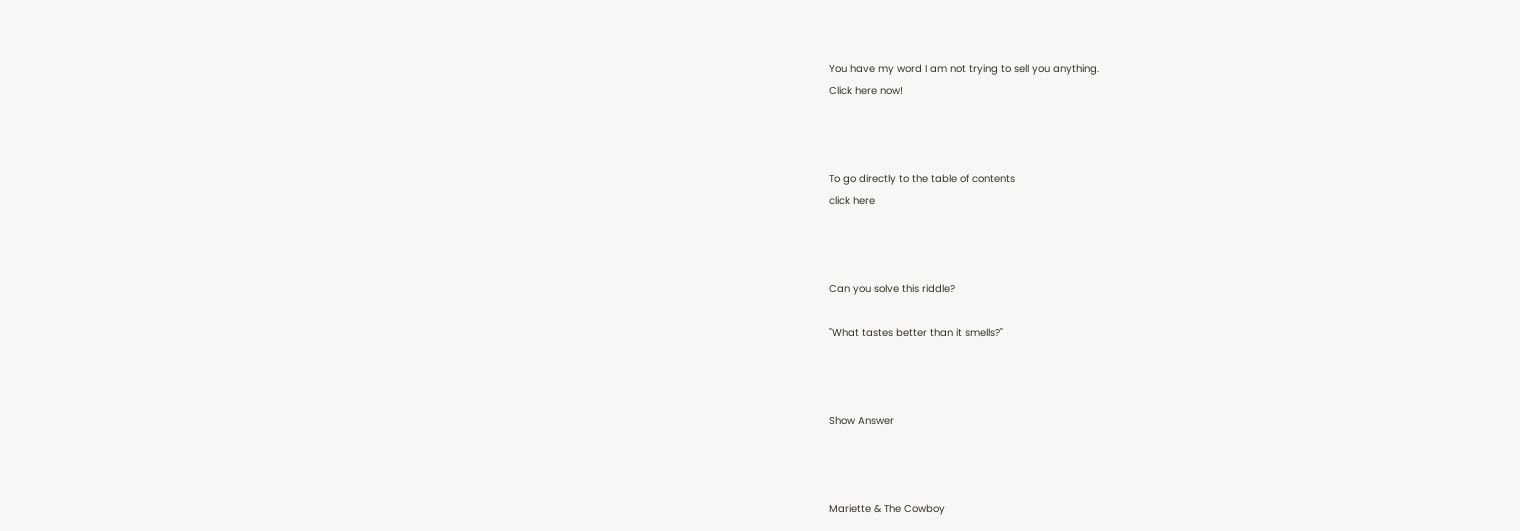You have my word I am not trying to sell you anything.
Click here now!



To go directly to the table of contents
click here



Can you solve this riddle?

"What tastes better than it smells?"



Show Answer



Mariette & The Cowboy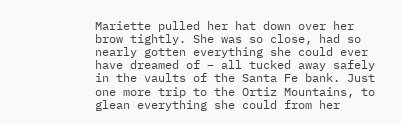Mariette pulled her hat down over her brow tightly. She was so close, had so nearly gotten everything she could ever have dreamed of – all tucked away safely in the vaults of the Santa Fe bank. Just one more trip to the Ortiz Mountains, to glean everything she could from her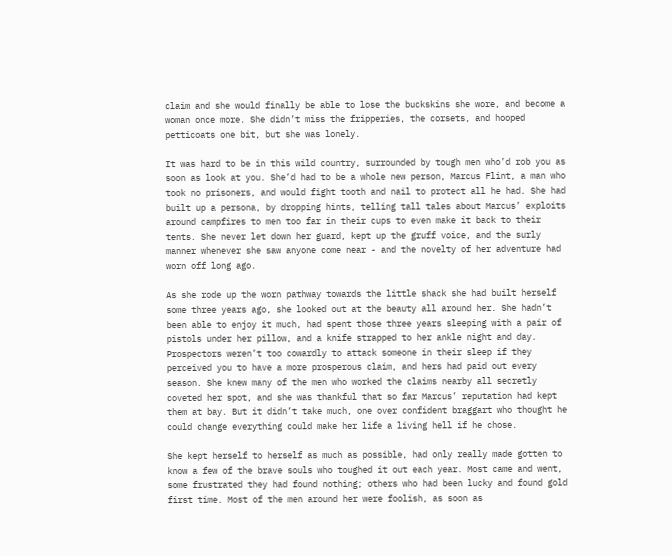claim and she would finally be able to lose the buckskins she wore, and become a woman once more. She didn’t miss the fripperies, the corsets, and hooped petticoats one bit, but she was lonely.

It was hard to be in this wild country, surrounded by tough men who’d rob you as soon as look at you. She’d had to be a whole new person, Marcus Flint, a man who took no prisoners, and would fight tooth and nail to protect all he had. She had built up a persona, by dropping hints, telling tall tales about Marcus’ exploits around campfires to men too far in their cups to even make it back to their tents. She never let down her guard, kept up the gruff voice, and the surly manner whenever she saw anyone come near - and the novelty of her adventure had worn off long ago.

As she rode up the worn pathway towards the little shack she had built herself some three years ago, she looked out at the beauty all around her. She hadn’t been able to enjoy it much, had spent those three years sleeping with a pair of pistols under her pillow, and a knife strapped to her ankle night and day. Prospectors weren’t too cowardly to attack someone in their sleep if they perceived you to have a more prosperous claim, and hers had paid out every season. She knew many of the men who worked the claims nearby all secretly coveted her spot, and she was thankful that so far Marcus’ reputation had kept them at bay. But it didn’t take much, one over confident braggart who thought he could change everything could make her life a living hell if he chose.

She kept herself to herself as much as possible, had only really made gotten to know a few of the brave souls who toughed it out each year. Most came and went, some frustrated they had found nothing; others who had been lucky and found gold first time. Most of the men around her were foolish, as soon as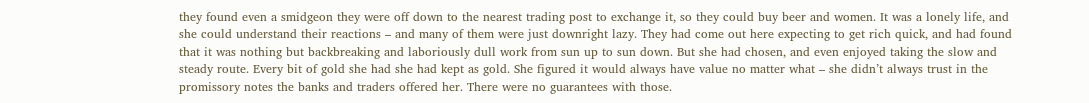they found even a smidgeon they were off down to the nearest trading post to exchange it, so they could buy beer and women. It was a lonely life, and she could understand their reactions – and many of them were just downright lazy. They had come out here expecting to get rich quick, and had found that it was nothing but backbreaking and laboriously dull work from sun up to sun down. But she had chosen, and even enjoyed taking the slow and steady route. Every bit of gold she had she had kept as gold. She figured it would always have value no matter what – she didn’t always trust in the promissory notes the banks and traders offered her. There were no guarantees with those.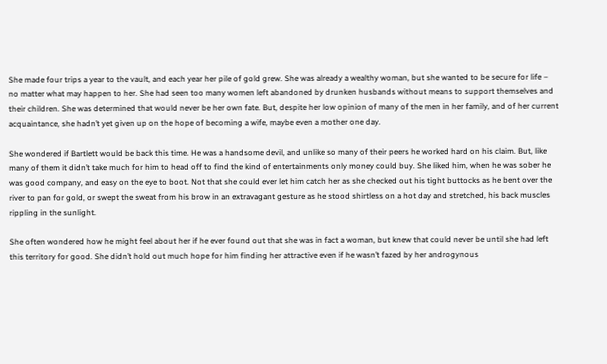She made four trips a year to the vault, and each year her pile of gold grew. She was already a wealthy woman, but she wanted to be secure for life – no matter what may happen to her. She had seen too many women left abandoned by drunken husbands without means to support themselves and their children. She was determined that would never be her own fate. But, despite her low opinion of many of the men in her family, and of her current acquaintance, she hadn’t yet given up on the hope of becoming a wife, maybe even a mother one day.

She wondered if Bartlett would be back this time. He was a handsome devil, and unlike so many of their peers he worked hard on his claim. But, like many of them it didn’t take much for him to head off to find the kind of entertainments only money could buy. She liked him, when he was sober he was good company, and easy on the eye to boot. Not that she could ever let him catch her as she checked out his tight buttocks as he bent over the river to pan for gold, or swept the sweat from his brow in an extravagant gesture as he stood shirtless on a hot day and stretched, his back muscles rippling in the sunlight.

She often wondered how he might feel about her if he ever found out that she was in fact a woman, but knew that could never be until she had left this territory for good. She didn’t hold out much hope for him finding her attractive even if he wasn’t fazed by her androgynous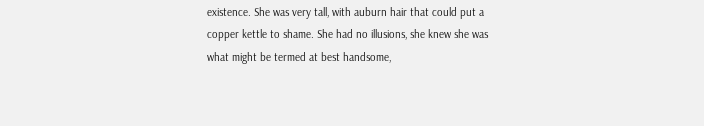existence. She was very tall, with auburn hair that could put a copper kettle to shame. She had no illusions, she knew she was what might be termed at best handsome,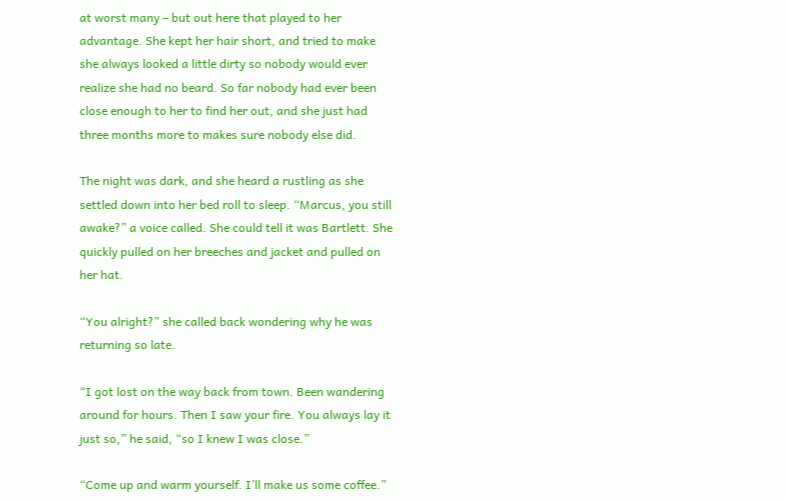at worst many – but out here that played to her advantage. She kept her hair short, and tried to make she always looked a little dirty so nobody would ever realize she had no beard. So far nobody had ever been close enough to her to find her out, and she just had three months more to makes sure nobody else did.

The night was dark, and she heard a rustling as she settled down into her bed roll to sleep. “Marcus, you still awake?” a voice called. She could tell it was Bartlett. She quickly pulled on her breeches and jacket and pulled on her hat.

“You alright?” she called back wondering why he was returning so late.

“I got lost on the way back from town. Been wandering around for hours. Then I saw your fire. You always lay it just so,” he said, “so I knew I was close.”

“Come up and warm yourself. I’ll make us some coffee.”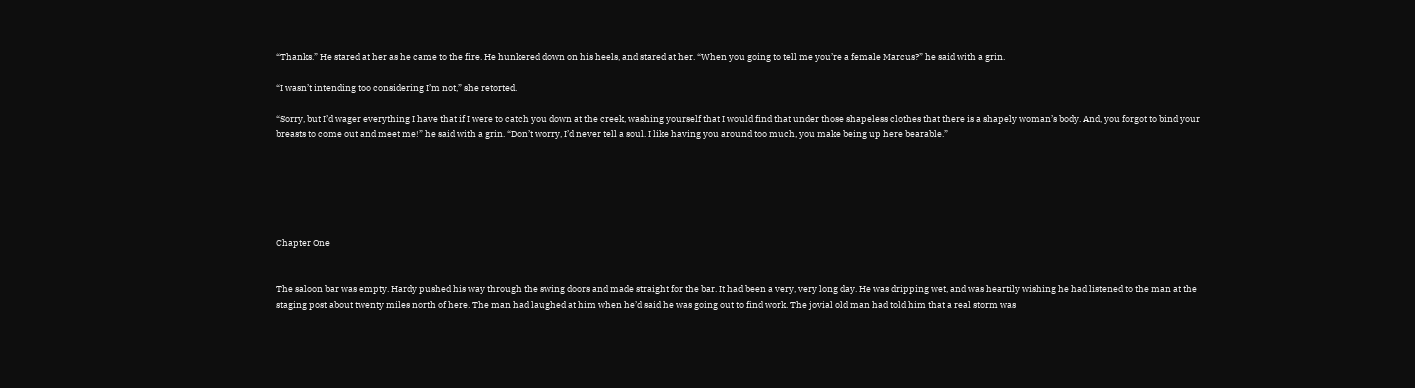“Thanks.” He stared at her as he came to the fire. He hunkered down on his heels, and stared at her. “When you going to tell me you’re a female Marcus?” he said with a grin.

“I wasn’t intending too considering I’m not,” she retorted.

“Sorry, but I’d wager everything I have that if I were to catch you down at the creek, washing yourself that I would find that under those shapeless clothes that there is a shapely woman’s body. And, you forgot to bind your breasts to come out and meet me!” he said with a grin. “Don’t worry, I’d never tell a soul. I like having you around too much, you make being up here bearable.”






Chapter One


The saloon bar was empty. Hardy pushed his way through the swing doors and made straight for the bar. It had been a very, very long day. He was dripping wet, and was heartily wishing he had listened to the man at the staging post about twenty miles north of here. The man had laughed at him when he’d said he was going out to find work. The jovial old man had told him that a real storm was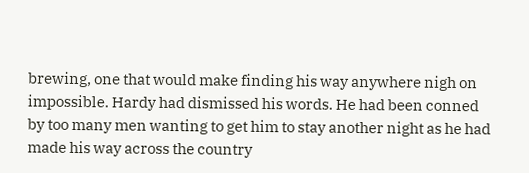brewing, one that would make finding his way anywhere nigh on impossible. Hardy had dismissed his words. He had been conned by too many men wanting to get him to stay another night as he had made his way across the country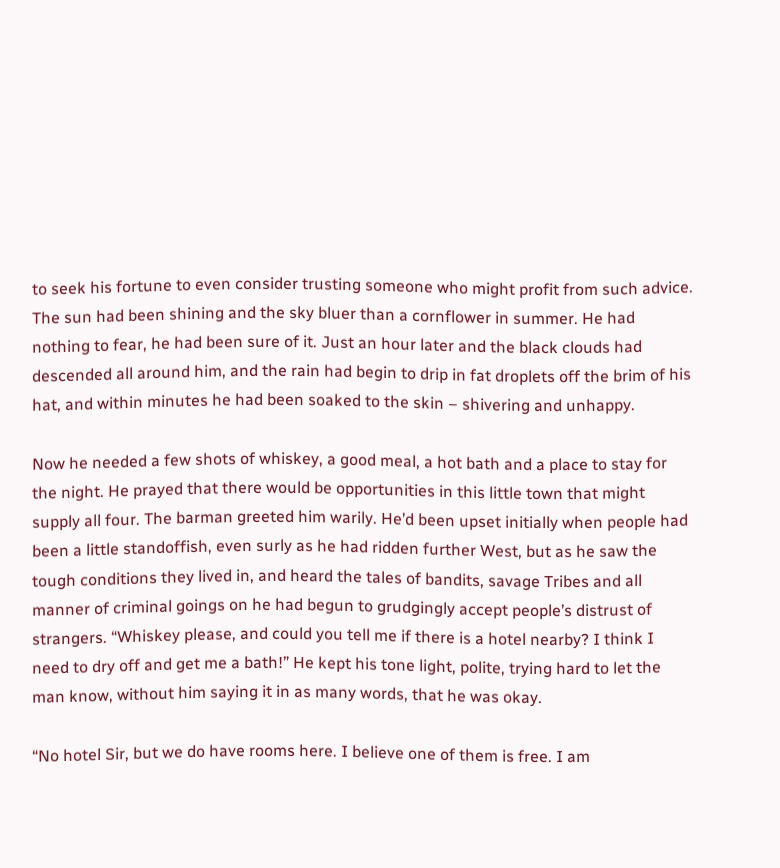to seek his fortune to even consider trusting someone who might profit from such advice. The sun had been shining and the sky bluer than a cornflower in summer. He had nothing to fear, he had been sure of it. Just an hour later and the black clouds had descended all around him, and the rain had begin to drip in fat droplets off the brim of his hat, and within minutes he had been soaked to the skin – shivering and unhappy.

Now he needed a few shots of whiskey, a good meal, a hot bath and a place to stay for the night. He prayed that there would be opportunities in this little town that might supply all four. The barman greeted him warily. He’d been upset initially when people had been a little standoffish, even surly as he had ridden further West, but as he saw the tough conditions they lived in, and heard the tales of bandits, savage Tribes and all manner of criminal goings on he had begun to grudgingly accept people’s distrust of strangers. “Whiskey please, and could you tell me if there is a hotel nearby? I think I need to dry off and get me a bath!” He kept his tone light, polite, trying hard to let the man know, without him saying it in as many words, that he was okay.

“No hotel Sir, but we do have rooms here. I believe one of them is free. I am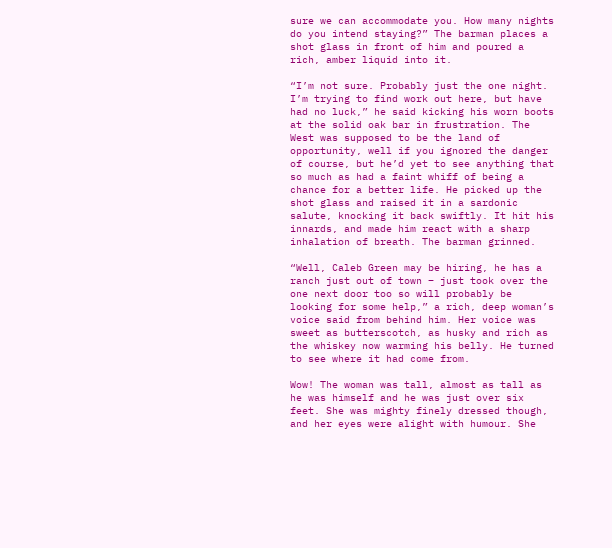sure we can accommodate you. How many nights do you intend staying?” The barman places a shot glass in front of him and poured a rich, amber liquid into it.

“I’m not sure. Probably just the one night. I’m trying to find work out here, but have had no luck,” he said kicking his worn boots at the solid oak bar in frustration. The West was supposed to be the land of opportunity, well if you ignored the danger of course, but he’d yet to see anything that so much as had a faint whiff of being a chance for a better life. He picked up the shot glass and raised it in a sardonic salute, knocking it back swiftly. It hit his innards, and made him react with a sharp inhalation of breath. The barman grinned.

“Well, Caleb Green may be hiring, he has a ranch just out of town – just took over the one next door too so will probably be looking for some help,” a rich, deep woman’s voice said from behind him. Her voice was sweet as butterscotch, as husky and rich as the whiskey now warming his belly. He turned to see where it had come from.

Wow! The woman was tall, almost as tall as he was himself and he was just over six feet. She was mighty finely dressed though, and her eyes were alight with humour. She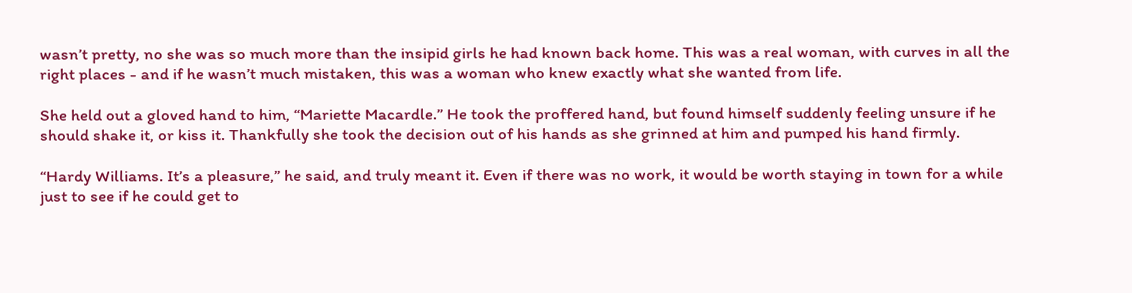wasn’t pretty, no she was so much more than the insipid girls he had known back home. This was a real woman, with curves in all the right places - and if he wasn’t much mistaken, this was a woman who knew exactly what she wanted from life.

She held out a gloved hand to him, “Mariette Macardle.” He took the proffered hand, but found himself suddenly feeling unsure if he should shake it, or kiss it. Thankfully she took the decision out of his hands as she grinned at him and pumped his hand firmly.

“Hardy Williams. It’s a pleasure,” he said, and truly meant it. Even if there was no work, it would be worth staying in town for a while just to see if he could get to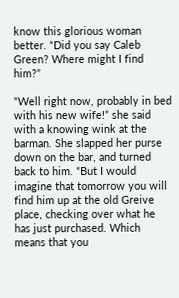know this glorious woman better. “Did you say Caleb Green? Where might I find him?”

“Well right now, probably in bed with his new wife!” she said with a knowing wink at the barman. She slapped her purse down on the bar, and turned back to him. “But I would imagine that tomorrow you will find him up at the old Greive place, checking over what he has just purchased. Which means that you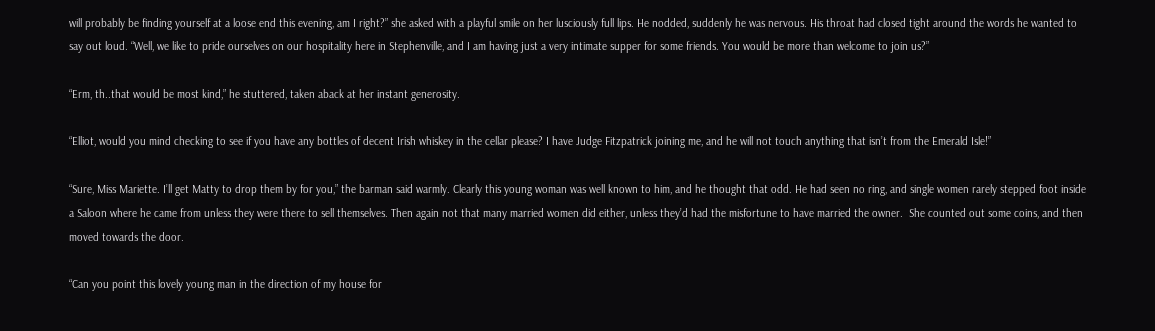will probably be finding yourself at a loose end this evening, am I right?” she asked with a playful smile on her lusciously full lips. He nodded, suddenly he was nervous. His throat had closed tight around the words he wanted to say out loud. “Well, we like to pride ourselves on our hospitality here in Stephenville, and I am having just a very intimate supper for some friends. You would be more than welcome to join us?”

“Erm, th..that would be most kind,” he stuttered, taken aback at her instant generosity.

“Elliot, would you mind checking to see if you have any bottles of decent Irish whiskey in the cellar please? I have Judge Fitzpatrick joining me, and he will not touch anything that isn’t from the Emerald Isle!”

“Sure, Miss Mariette. I’ll get Matty to drop them by for you,” the barman said warmly. Clearly this young woman was well known to him, and he thought that odd. He had seen no ring, and single women rarely stepped foot inside a Saloon where he came from unless they were there to sell themselves. Then again not that many married women did either, unless they’d had the misfortune to have married the owner.  She counted out some coins, and then moved towards the door.

“Can you point this lovely young man in the direction of my house for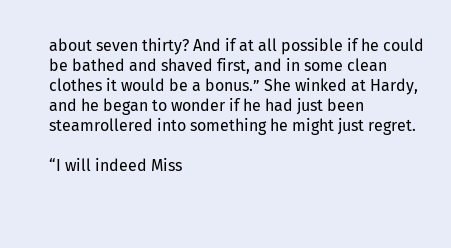about seven thirty? And if at all possible if he could be bathed and shaved first, and in some clean clothes it would be a bonus.” She winked at Hardy, and he began to wonder if he had just been steamrollered into something he might just regret.

“I will indeed Miss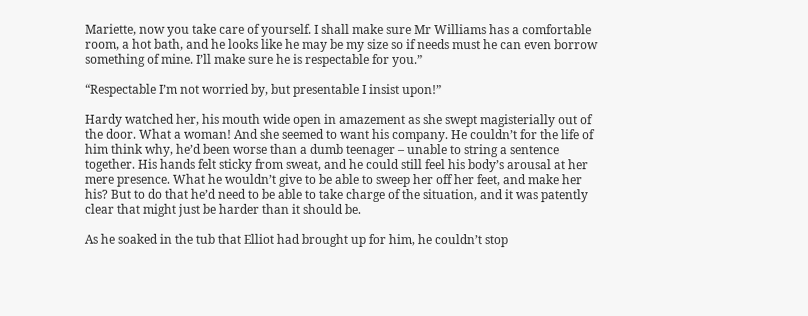Mariette, now you take care of yourself. I shall make sure Mr Williams has a comfortable room, a hot bath, and he looks like he may be my size so if needs must he can even borrow something of mine. I’ll make sure he is respectable for you.”

“Respectable I’m not worried by, but presentable I insist upon!”

Hardy watched her, his mouth wide open in amazement as she swept magisterially out of the door. What a woman! And she seemed to want his company. He couldn’t for the life of him think why, he’d been worse than a dumb teenager – unable to string a sentence together. His hands felt sticky from sweat, and he could still feel his body’s arousal at her mere presence. What he wouldn’t give to be able to sweep her off her feet, and make her his? But to do that he’d need to be able to take charge of the situation, and it was patently clear that might just be harder than it should be.

As he soaked in the tub that Elliot had brought up for him, he couldn’t stop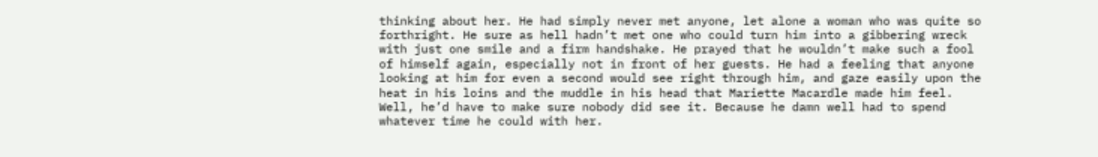thinking about her. He had simply never met anyone, let alone a woman who was quite so forthright. He sure as hell hadn’t met one who could turn him into a gibbering wreck with just one smile and a firm handshake. He prayed that he wouldn’t make such a fool of himself again, especially not in front of her guests. He had a feeling that anyone looking at him for even a second would see right through him, and gaze easily upon the heat in his loins and the muddle in his head that Mariette Macardle made him feel. Well, he’d have to make sure nobody did see it. Because he damn well had to spend whatever time he could with her.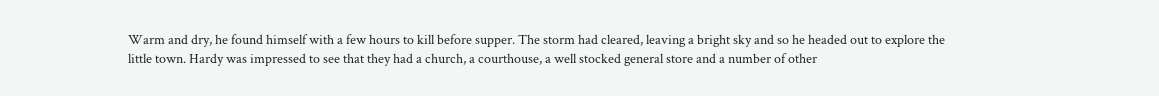Warm and dry, he found himself with a few hours to kill before supper. The storm had cleared, leaving a bright sky and so he headed out to explore the little town. Hardy was impressed to see that they had a church, a courthouse, a well stocked general store and a number of other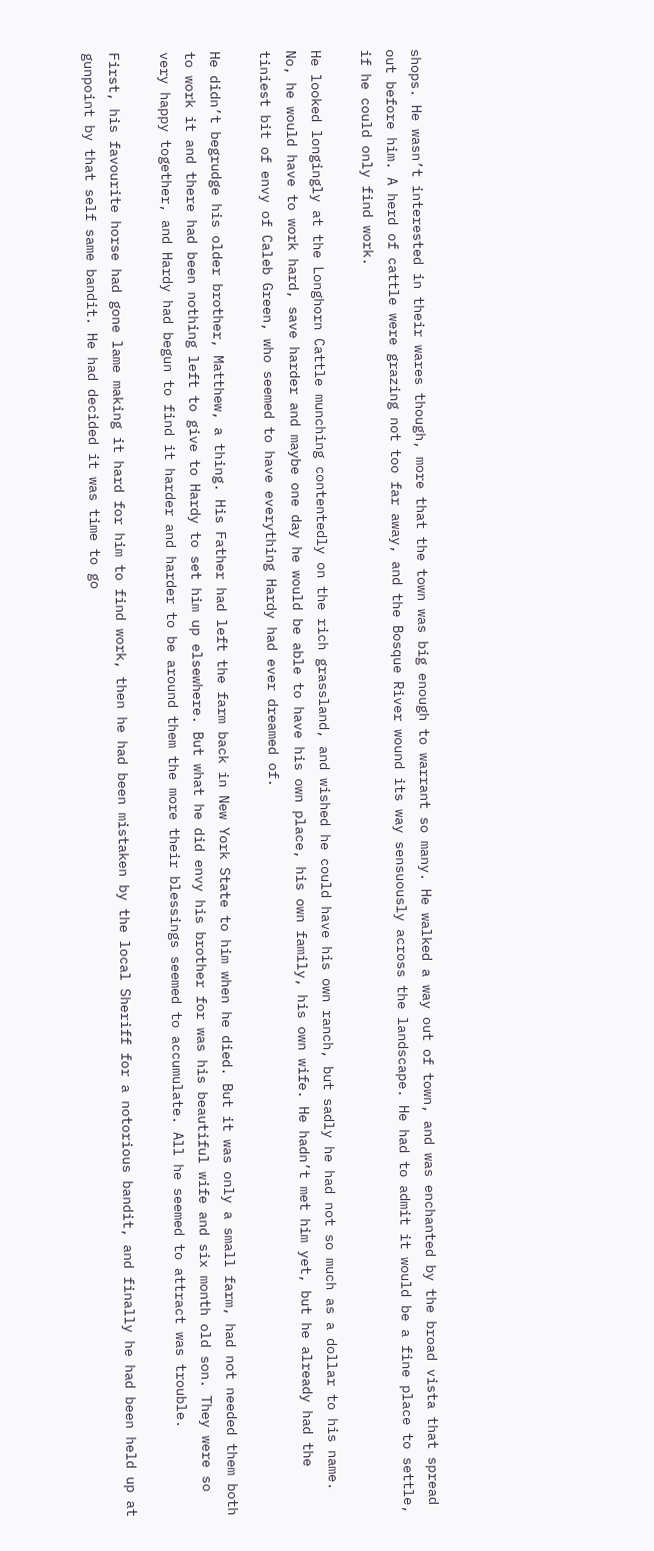shops. He wasn’t interested in their wares though, more that the town was big enough to warrant so many. He walked a way out of town, and was enchanted by the broad vista that spread out before him. A herd of cattle were grazing not too far away, and the Bosque River wound its way sensuously across the landscape. He had to admit it would be a fine place to settle, if he could only find work.

He looked longingly at the Longhorn Cattle munching contentedly on the rich grassland, and wished he could have his own ranch, but sadly he had not so much as a dollar to his name. No, he would have to work hard, save harder and maybe one day he would be able to have his own place, his own family, his own wife. He hadn’t met him yet, but he already had the tiniest bit of envy of Caleb Green, who seemed to have everything Hardy had ever dreamed of.

He didn’t begrudge his older brother, Matthew, a thing. His Father had left the farm back in New York State to him when he died. But it was only a small farm, had not needed them both to work it and there had been nothing left to give to Hardy to set him up elsewhere. But what he did envy his brother for was his beautiful wife and six month old son. They were so very happy together, and Hardy had begun to find it harder and harder to be around them the more their blessings seemed to accumulate. All he seemed to attract was trouble.

First, his favourite horse had gone lame making it hard for him to find work, then he had been mistaken by the local Sheriff for a notorious bandit, and finally he had been held up at gunpoint by that self same bandit. He had decided it was time to go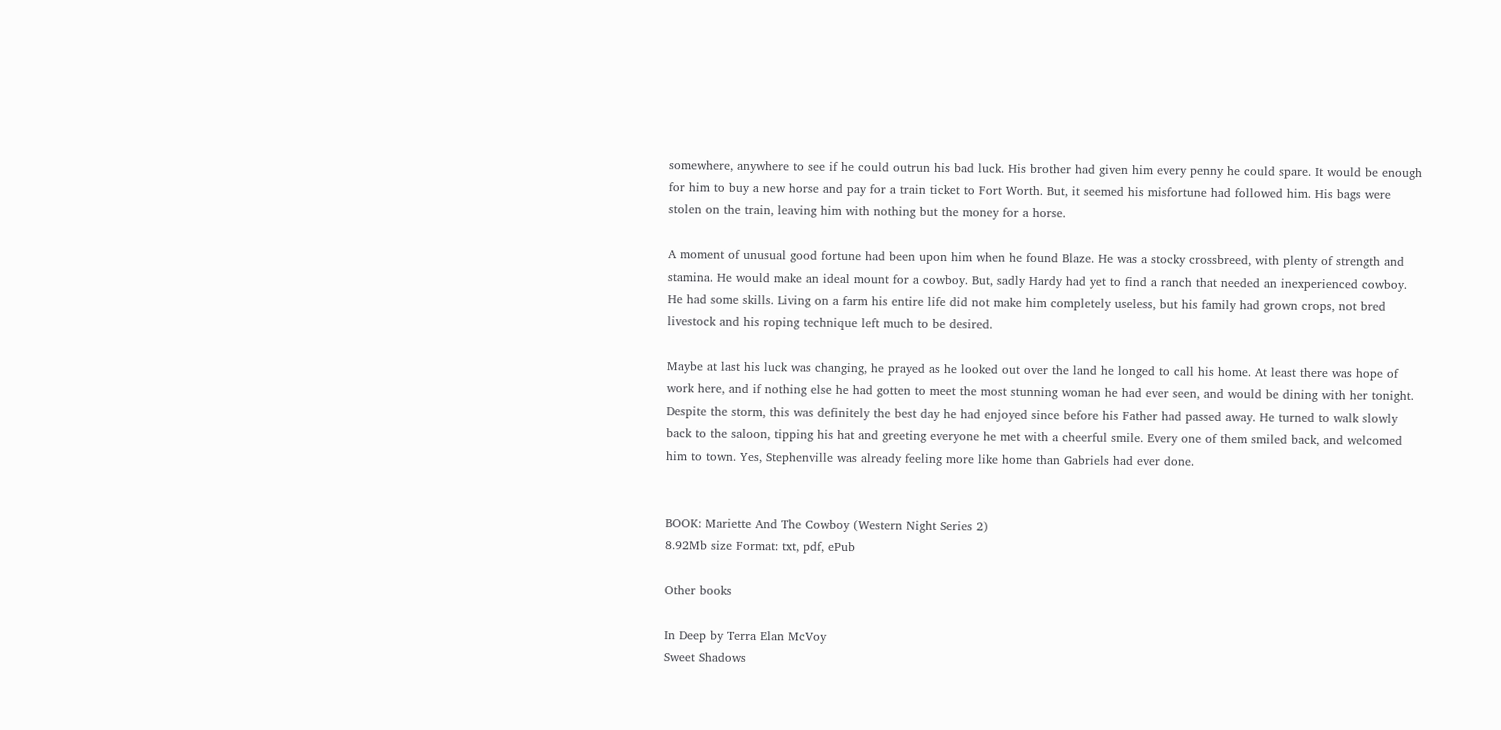somewhere, anywhere to see if he could outrun his bad luck. His brother had given him every penny he could spare. It would be enough for him to buy a new horse and pay for a train ticket to Fort Worth. But, it seemed his misfortune had followed him. His bags were stolen on the train, leaving him with nothing but the money for a horse.

A moment of unusual good fortune had been upon him when he found Blaze. He was a stocky crossbreed, with plenty of strength and stamina. He would make an ideal mount for a cowboy. But, sadly Hardy had yet to find a ranch that needed an inexperienced cowboy. He had some skills. Living on a farm his entire life did not make him completely useless, but his family had grown crops, not bred livestock and his roping technique left much to be desired.

Maybe at last his luck was changing, he prayed as he looked out over the land he longed to call his home. At least there was hope of work here, and if nothing else he had gotten to meet the most stunning woman he had ever seen, and would be dining with her tonight. Despite the storm, this was definitely the best day he had enjoyed since before his Father had passed away. He turned to walk slowly back to the saloon, tipping his hat and greeting everyone he met with a cheerful smile. Every one of them smiled back, and welcomed him to town. Yes, Stephenville was already feeling more like home than Gabriels had ever done.


BOOK: Mariette And The Cowboy (Western Night Series 2)
8.92Mb size Format: txt, pdf, ePub

Other books

In Deep by Terra Elan McVoy
Sweet Shadows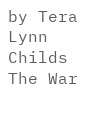by Tera Lynn Childs
The War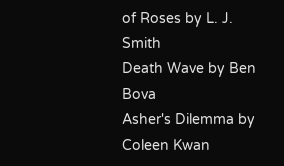of Roses by L. J. Smith
Death Wave by Ben Bova
Asher's Dilemma by Coleen Kwan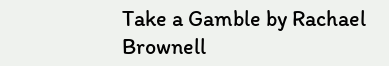Take a Gamble by Rachael Brownell